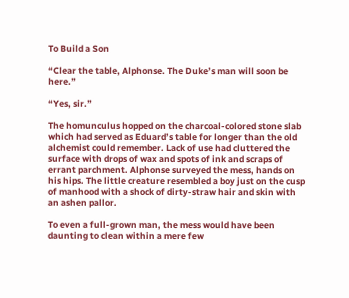To Build a Son

“Clear the table, Alphonse. The Duke’s man will soon be here.”

“Yes, sir.”

The homunculus hopped on the charcoal-colored stone slab which had served as Eduard’s table for longer than the old alchemist could remember. Lack of use had cluttered the surface with drops of wax and spots of ink and scraps of errant parchment. Alphonse surveyed the mess, hands on his hips. The little creature resembled a boy just on the cusp of manhood with a shock of dirty-straw hair and skin with an ashen pallor.

To even a full-grown man, the mess would have been daunting to clean within a mere few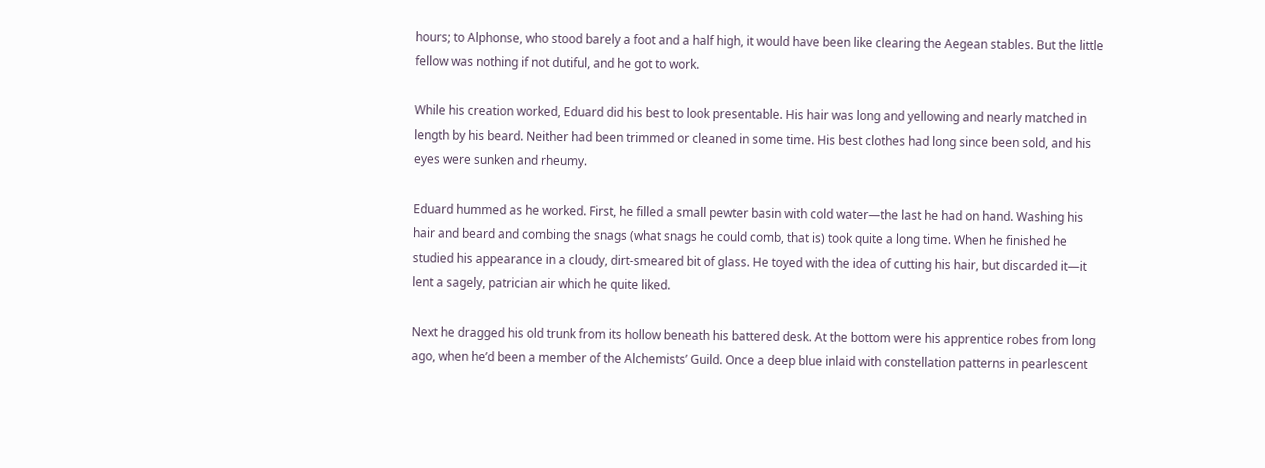hours; to Alphonse, who stood barely a foot and a half high, it would have been like clearing the Aegean stables. But the little fellow was nothing if not dutiful, and he got to work.

While his creation worked, Eduard did his best to look presentable. His hair was long and yellowing and nearly matched in length by his beard. Neither had been trimmed or cleaned in some time. His best clothes had long since been sold, and his eyes were sunken and rheumy.

Eduard hummed as he worked. First, he filled a small pewter basin with cold water—the last he had on hand. Washing his hair and beard and combing the snags (what snags he could comb, that is) took quite a long time. When he finished he studied his appearance in a cloudy, dirt-smeared bit of glass. He toyed with the idea of cutting his hair, but discarded it—it lent a sagely, patrician air which he quite liked.

Next he dragged his old trunk from its hollow beneath his battered desk. At the bottom were his apprentice robes from long ago, when he’d been a member of the Alchemists’ Guild. Once a deep blue inlaid with constellation patterns in pearlescent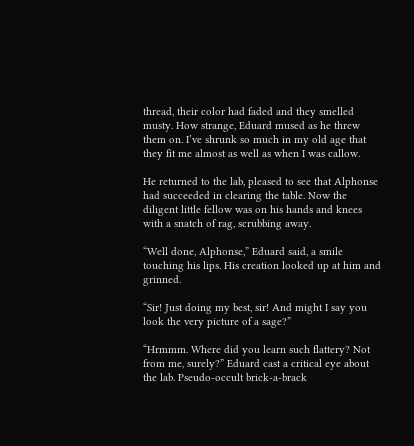thread, their color had faded and they smelled musty. How strange, Eduard mused as he threw them on. I’ve shrunk so much in my old age that they fit me almost as well as when I was callow.

He returned to the lab, pleased to see that Alphonse had succeeded in clearing the table. Now the diligent little fellow was on his hands and knees with a snatch of rag, scrubbing away.

“Well done, Alphonse,” Eduard said, a smile touching his lips. His creation looked up at him and grinned.

“Sir! Just doing my best, sir! And might I say you look the very picture of a sage?”

“Hrmmm. Where did you learn such flattery? Not from me, surely?” Eduard cast a critical eye about the lab. Pseudo-occult brick-a-brack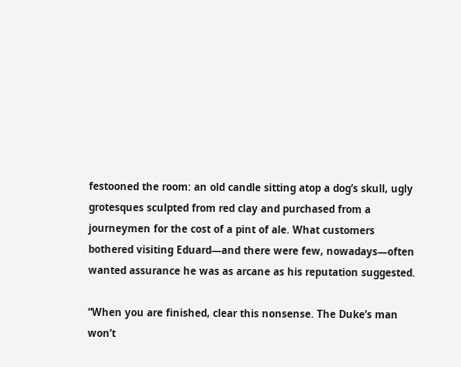festooned the room: an old candle sitting atop a dog’s skull, ugly grotesques sculpted from red clay and purchased from a journeymen for the cost of a pint of ale. What customers bothered visiting Eduard—and there were few, nowadays—often wanted assurance he was as arcane as his reputation suggested.

“When you are finished, clear this nonsense. The Duke’s man won’t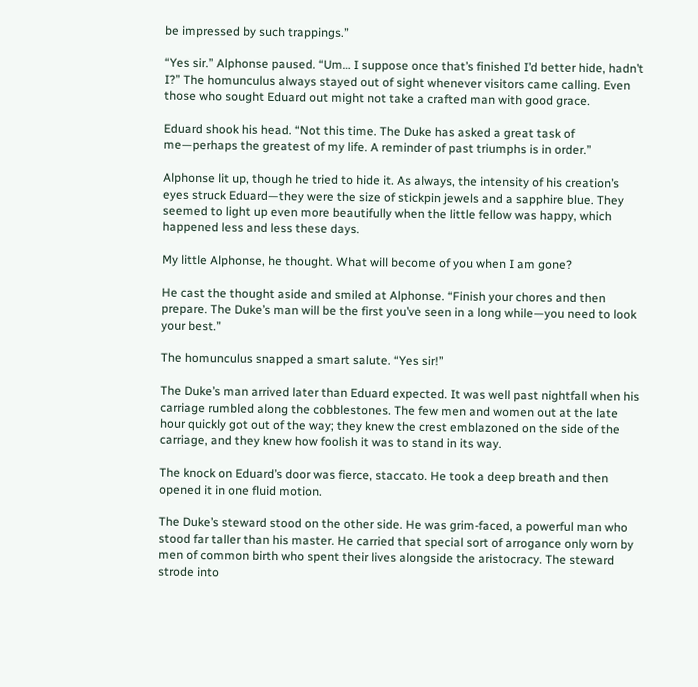be impressed by such trappings.”

“Yes sir.” Alphonse paused. “Um… I suppose once that’s finished I’d better hide, hadn’t I?” The homunculus always stayed out of sight whenever visitors came calling. Even those who sought Eduard out might not take a crafted man with good grace.

Eduard shook his head. “Not this time. The Duke has asked a great task of me—perhaps the greatest of my life. A reminder of past triumphs is in order.”

Alphonse lit up, though he tried to hide it. As always, the intensity of his creation’s eyes struck Eduard—they were the size of stickpin jewels and a sapphire blue. They seemed to light up even more beautifully when the little fellow was happy, which happened less and less these days.

My little Alphonse, he thought. What will become of you when I am gone?

He cast the thought aside and smiled at Alphonse. “Finish your chores and then prepare. The Duke’s man will be the first you’ve seen in a long while—you need to look your best.”

The homunculus snapped a smart salute. “Yes sir!”

The Duke’s man arrived later than Eduard expected. It was well past nightfall when his carriage rumbled along the cobblestones. The few men and women out at the late hour quickly got out of the way; they knew the crest emblazoned on the side of the carriage, and they knew how foolish it was to stand in its way.

The knock on Eduard’s door was fierce, staccato. He took a deep breath and then opened it in one fluid motion.

The Duke’s steward stood on the other side. He was grim-faced, a powerful man who stood far taller than his master. He carried that special sort of arrogance only worn by men of common birth who spent their lives alongside the aristocracy. The steward strode into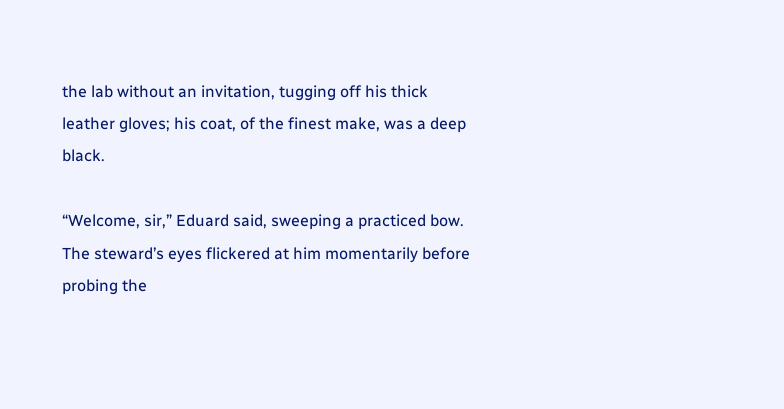the lab without an invitation, tugging off his thick leather gloves; his coat, of the finest make, was a deep black.

“Welcome, sir,” Eduard said, sweeping a practiced bow. The steward’s eyes flickered at him momentarily before probing the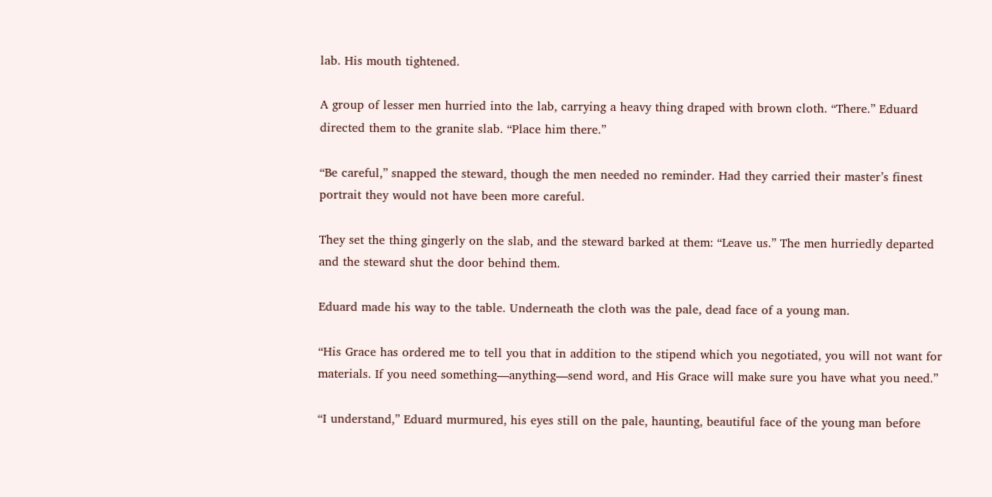lab. His mouth tightened.

A group of lesser men hurried into the lab, carrying a heavy thing draped with brown cloth. “There.” Eduard directed them to the granite slab. “Place him there.”

“Be careful,” snapped the steward, though the men needed no reminder. Had they carried their master’s finest portrait they would not have been more careful.

They set the thing gingerly on the slab, and the steward barked at them: “Leave us.” The men hurriedly departed and the steward shut the door behind them.

Eduard made his way to the table. Underneath the cloth was the pale, dead face of a young man.

“His Grace has ordered me to tell you that in addition to the stipend which you negotiated, you will not want for materials. If you need something—anything—send word, and His Grace will make sure you have what you need.”

“I understand,” Eduard murmured, his eyes still on the pale, haunting, beautiful face of the young man before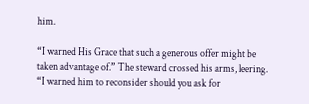him.

“I warned His Grace that such a generous offer might be taken advantage of.” The steward crossed his arms, leering. “I warned him to reconsider should you ask for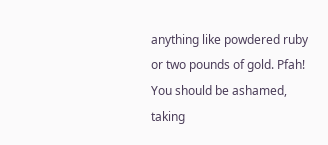anything like powdered ruby or two pounds of gold. Pfah! You should be ashamed, taking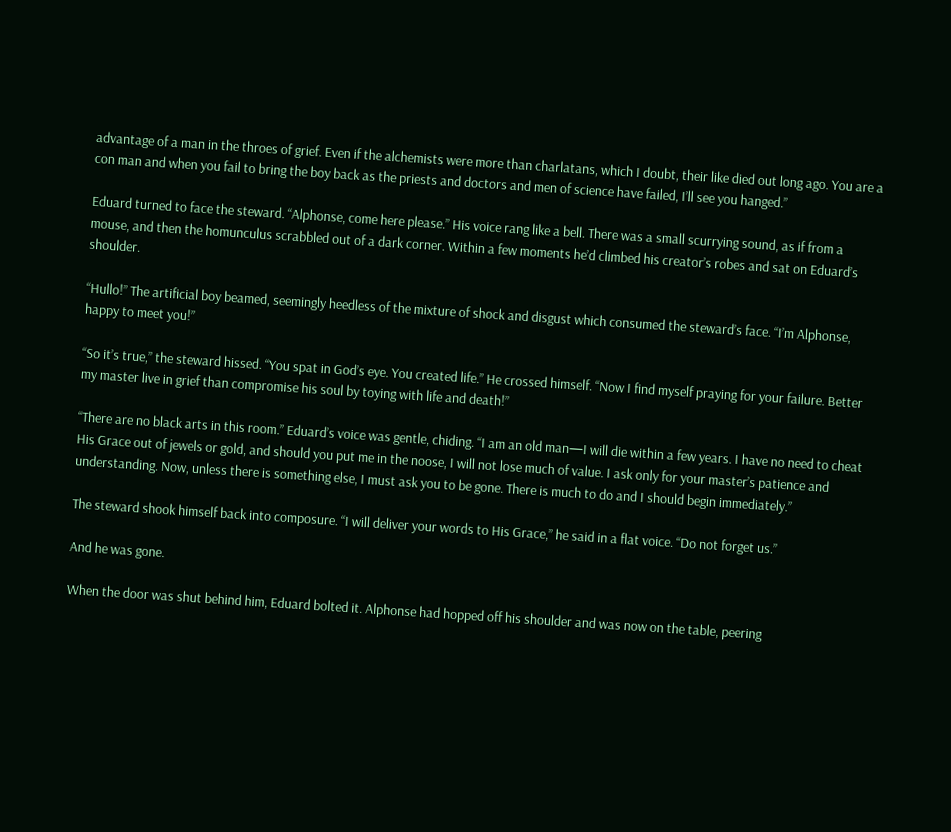advantage of a man in the throes of grief. Even if the alchemists were more than charlatans, which I doubt, their like died out long ago. You are a con man and when you fail to bring the boy back as the priests and doctors and men of science have failed, I’ll see you hanged.”

Eduard turned to face the steward. “Alphonse, come here please.” His voice rang like a bell. There was a small scurrying sound, as if from a mouse, and then the homunculus scrabbled out of a dark corner. Within a few moments he’d climbed his creator’s robes and sat on Eduard’s shoulder.

“Hullo!” The artificial boy beamed, seemingly heedless of the mixture of shock and disgust which consumed the steward’s face. “I’m Alphonse, happy to meet you!”

“So it’s true,” the steward hissed. “You spat in God’s eye. You created life.” He crossed himself. “Now I find myself praying for your failure. Better my master live in grief than compromise his soul by toying with life and death!”

“There are no black arts in this room.” Eduard’s voice was gentle, chiding. “I am an old man—I will die within a few years. I have no need to cheat His Grace out of jewels or gold, and should you put me in the noose, I will not lose much of value. I ask only for your master’s patience and understanding. Now, unless there is something else, I must ask you to be gone. There is much to do and I should begin immediately.”

The steward shook himself back into composure. “I will deliver your words to His Grace,” he said in a flat voice. “Do not forget us.”

And he was gone.

When the door was shut behind him, Eduard bolted it. Alphonse had hopped off his shoulder and was now on the table, peering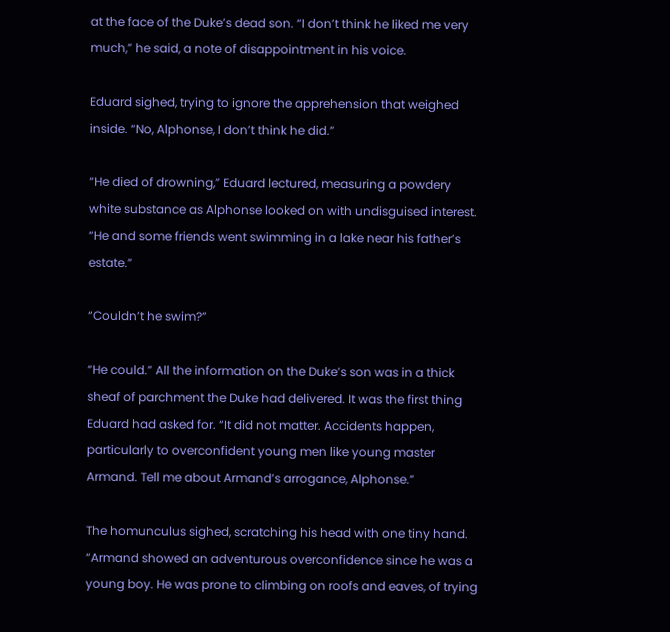at the face of the Duke’s dead son. “I don’t think he liked me very much,” he said, a note of disappointment in his voice.

Eduard sighed, trying to ignore the apprehension that weighed inside. “No, Alphonse, I don’t think he did.”

“He died of drowning,” Eduard lectured, measuring a powdery white substance as Alphonse looked on with undisguised interest. “He and some friends went swimming in a lake near his father’s estate.”

“Couldn’t he swim?”

“He could.” All the information on the Duke’s son was in a thick sheaf of parchment the Duke had delivered. It was the first thing Eduard had asked for. “It did not matter. Accidents happen, particularly to overconfident young men like young master Armand. Tell me about Armand’s arrogance, Alphonse.”

The homunculus sighed, scratching his head with one tiny hand. “Armand showed an adventurous overconfidence since he was a young boy. He was prone to climbing on roofs and eaves, of trying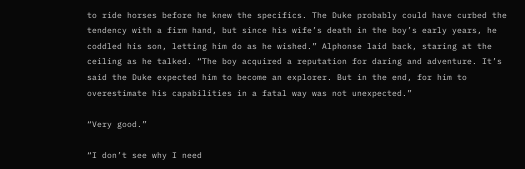to ride horses before he knew the specifics. The Duke probably could have curbed the tendency with a firm hand, but since his wife’s death in the boy’s early years, he coddled his son, letting him do as he wished.” Alphonse laid back, staring at the ceiling as he talked. “The boy acquired a reputation for daring and adventure. It’s said the Duke expected him to become an explorer. But in the end, for him to overestimate his capabilities in a fatal way was not unexpected.”

“Very good.”

“I don’t see why I need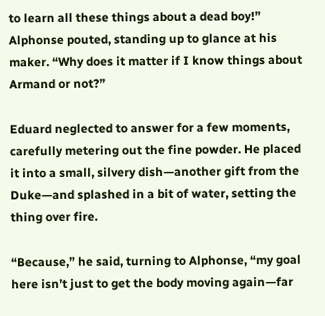to learn all these things about a dead boy!” Alphonse pouted, standing up to glance at his maker. “Why does it matter if I know things about Armand or not?”

Eduard neglected to answer for a few moments, carefully metering out the fine powder. He placed it into a small, silvery dish—another gift from the Duke—and splashed in a bit of water, setting the thing over fire.

“Because,” he said, turning to Alphonse, “my goal here isn’t just to get the body moving again—far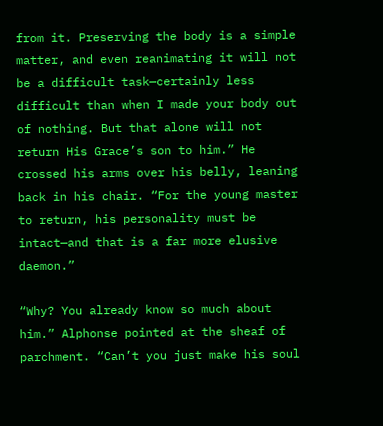from it. Preserving the body is a simple matter, and even reanimating it will not be a difficult task—certainly less difficult than when I made your body out of nothing. But that alone will not return His Grace’s son to him.” He crossed his arms over his belly, leaning back in his chair. “For the young master to return, his personality must be intact—and that is a far more elusive daemon.”

“Why? You already know so much about him.” Alphonse pointed at the sheaf of parchment. “Can’t you just make his soul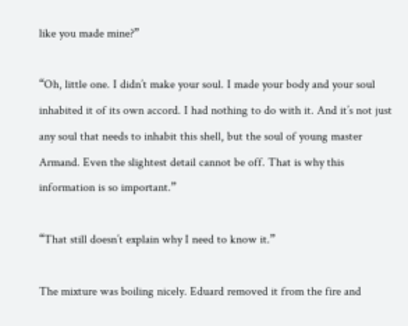like you made mine?”

“Oh, little one. I didn’t make your soul. I made your body and your soul inhabited it of its own accord. I had nothing to do with it. And it’s not just any soul that needs to inhabit this shell, but the soul of young master Armand. Even the slightest detail cannot be off. That is why this information is so important.”

“That still doesn’t explain why I need to know it.”

The mixture was boiling nicely. Eduard removed it from the fire and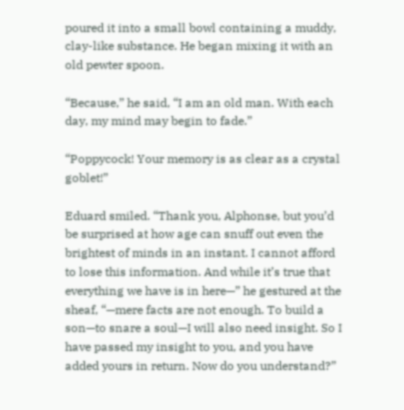poured it into a small bowl containing a muddy, clay-like substance. He began mixing it with an old pewter spoon.

“Because,” he said, “I am an old man. With each day, my mind may begin to fade.”

“Poppycock! Your memory is as clear as a crystal goblet!”

Eduard smiled. “Thank you, Alphonse, but you’d be surprised at how age can snuff out even the brightest of minds in an instant. I cannot afford to lose this information. And while it’s true that everything we have is in here—” he gestured at the sheaf, “—mere facts are not enough. To build a son—to snare a soul—I will also need insight. So I have passed my insight to you, and you have added yours in return. Now do you understand?”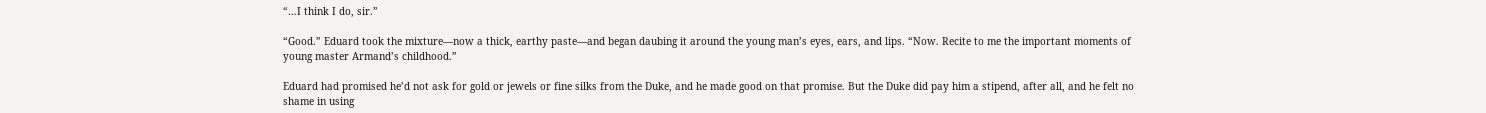“…I think I do, sir.”

“Good.” Eduard took the mixture—now a thick, earthy paste—and began daubing it around the young man’s eyes, ears, and lips. “Now. Recite to me the important moments of young master Armand’s childhood.”

Eduard had promised he’d not ask for gold or jewels or fine silks from the Duke, and he made good on that promise. But the Duke did pay him a stipend, after all, and he felt no shame in using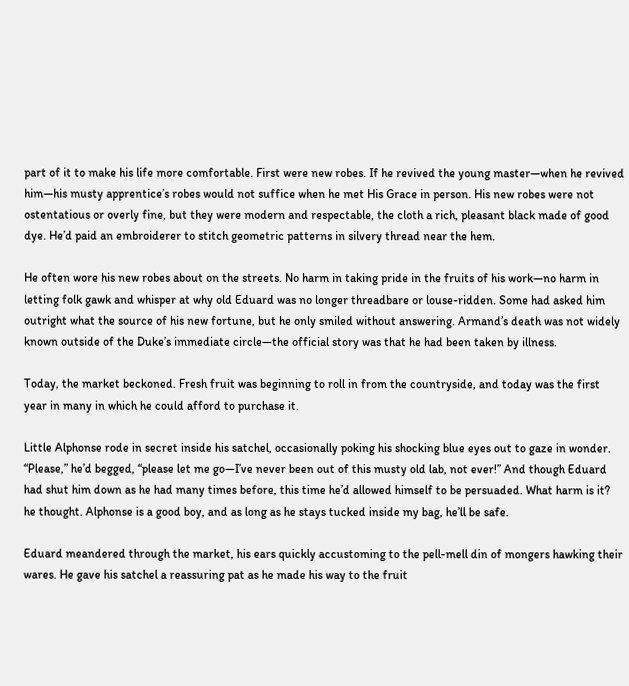part of it to make his life more comfortable. First were new robes. If he revived the young master—when he revived him—his musty apprentice’s robes would not suffice when he met His Grace in person. His new robes were not ostentatious or overly fine, but they were modern and respectable, the cloth a rich, pleasant black made of good dye. He’d paid an embroiderer to stitch geometric patterns in silvery thread near the hem.

He often wore his new robes about on the streets. No harm in taking pride in the fruits of his work—no harm in letting folk gawk and whisper at why old Eduard was no longer threadbare or louse-ridden. Some had asked him outright what the source of his new fortune, but he only smiled without answering. Armand’s death was not widely known outside of the Duke’s immediate circle—the official story was that he had been taken by illness.

Today, the market beckoned. Fresh fruit was beginning to roll in from the countryside, and today was the first year in many in which he could afford to purchase it.

Little Alphonse rode in secret inside his satchel, occasionally poking his shocking blue eyes out to gaze in wonder. “Please,” he’d begged, “please let me go—I’ve never been out of this musty old lab, not ever!” And though Eduard had shut him down as he had many times before, this time he’d allowed himself to be persuaded. What harm is it? he thought. Alphonse is a good boy, and as long as he stays tucked inside my bag, he’ll be safe.

Eduard meandered through the market, his ears quickly accustoming to the pell-mell din of mongers hawking their wares. He gave his satchel a reassuring pat as he made his way to the fruit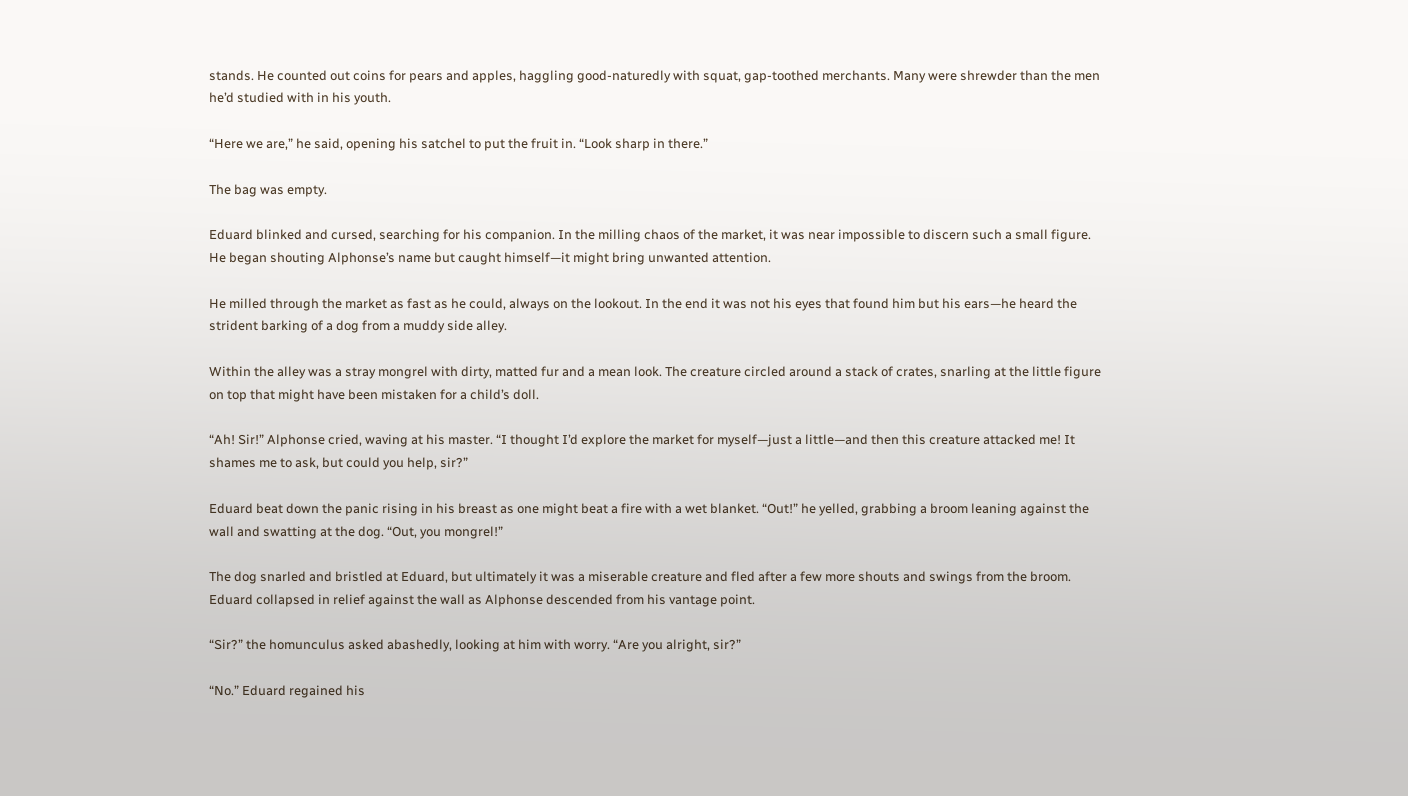stands. He counted out coins for pears and apples, haggling good-naturedly with squat, gap-toothed merchants. Many were shrewder than the men he’d studied with in his youth.

“Here we are,” he said, opening his satchel to put the fruit in. “Look sharp in there.”

The bag was empty.

Eduard blinked and cursed, searching for his companion. In the milling chaos of the market, it was near impossible to discern such a small figure. He began shouting Alphonse’s name but caught himself—it might bring unwanted attention.

He milled through the market as fast as he could, always on the lookout. In the end it was not his eyes that found him but his ears—he heard the strident barking of a dog from a muddy side alley.

Within the alley was a stray mongrel with dirty, matted fur and a mean look. The creature circled around a stack of crates, snarling at the little figure on top that might have been mistaken for a child’s doll.

“Ah! Sir!” Alphonse cried, waving at his master. “I thought I’d explore the market for myself—just a little—and then this creature attacked me! It shames me to ask, but could you help, sir?”

Eduard beat down the panic rising in his breast as one might beat a fire with a wet blanket. “Out!” he yelled, grabbing a broom leaning against the wall and swatting at the dog. “Out, you mongrel!”

The dog snarled and bristled at Eduard, but ultimately it was a miserable creature and fled after a few more shouts and swings from the broom. Eduard collapsed in relief against the wall as Alphonse descended from his vantage point.

“Sir?” the homunculus asked abashedly, looking at him with worry. “Are you alright, sir?”

“No.” Eduard regained his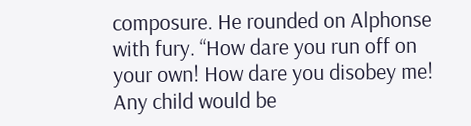composure. He rounded on Alphonse with fury. “How dare you run off on your own! How dare you disobey me! Any child would be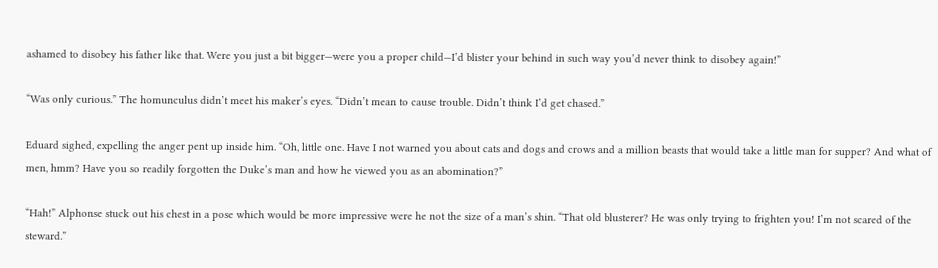ashamed to disobey his father like that. Were you just a bit bigger—were you a proper child—I’d blister your behind in such way you’d never think to disobey again!”

“Was only curious.” The homunculus didn’t meet his maker’s eyes. “Didn’t mean to cause trouble. Didn’t think I’d get chased.”

Eduard sighed, expelling the anger pent up inside him. “Oh, little one. Have I not warned you about cats and dogs and crows and a million beasts that would take a little man for supper? And what of men, hmm? Have you so readily forgotten the Duke’s man and how he viewed you as an abomination?”

“Hah!” Alphonse stuck out his chest in a pose which would be more impressive were he not the size of a man’s shin. “That old blusterer? He was only trying to frighten you! I’m not scared of the steward.”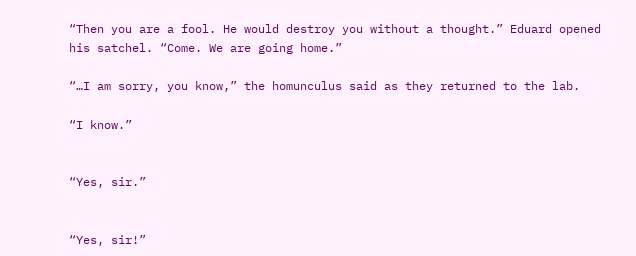“Then you are a fool. He would destroy you without a thought.” Eduard opened his satchel. “Come. We are going home.”

“…I am sorry, you know,” the homunculus said as they returned to the lab.

“I know.”


“Yes, sir.”


“Yes, sir!”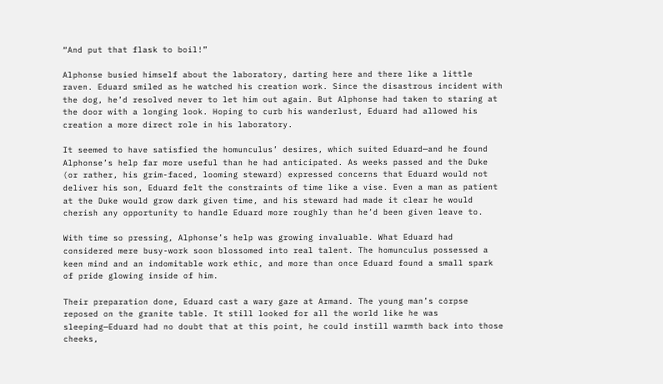“And put that flask to boil!”

Alphonse busied himself about the laboratory, darting here and there like a little raven. Eduard smiled as he watched his creation work. Since the disastrous incident with the dog, he’d resolved never to let him out again. But Alphonse had taken to staring at the door with a longing look. Hoping to curb his wanderlust, Eduard had allowed his creation a more direct role in his laboratory.

It seemed to have satisfied the homunculus’ desires, which suited Eduard—and he found Alphonse’s help far more useful than he had anticipated. As weeks passed and the Duke (or rather, his grim-faced, looming steward) expressed concerns that Eduard would not deliver his son, Eduard felt the constraints of time like a vise. Even a man as patient at the Duke would grow dark given time, and his steward had made it clear he would cherish any opportunity to handle Eduard more roughly than he’d been given leave to.

With time so pressing, Alphonse’s help was growing invaluable. What Eduard had considered mere busy-work soon blossomed into real talent. The homunculus possessed a keen mind and an indomitable work ethic, and more than once Eduard found a small spark of pride glowing inside of him.

Their preparation done, Eduard cast a wary gaze at Armand. The young man’s corpse reposed on the granite table. It still looked for all the world like he was sleeping—Eduard had no doubt that at this point, he could instill warmth back into those cheeks,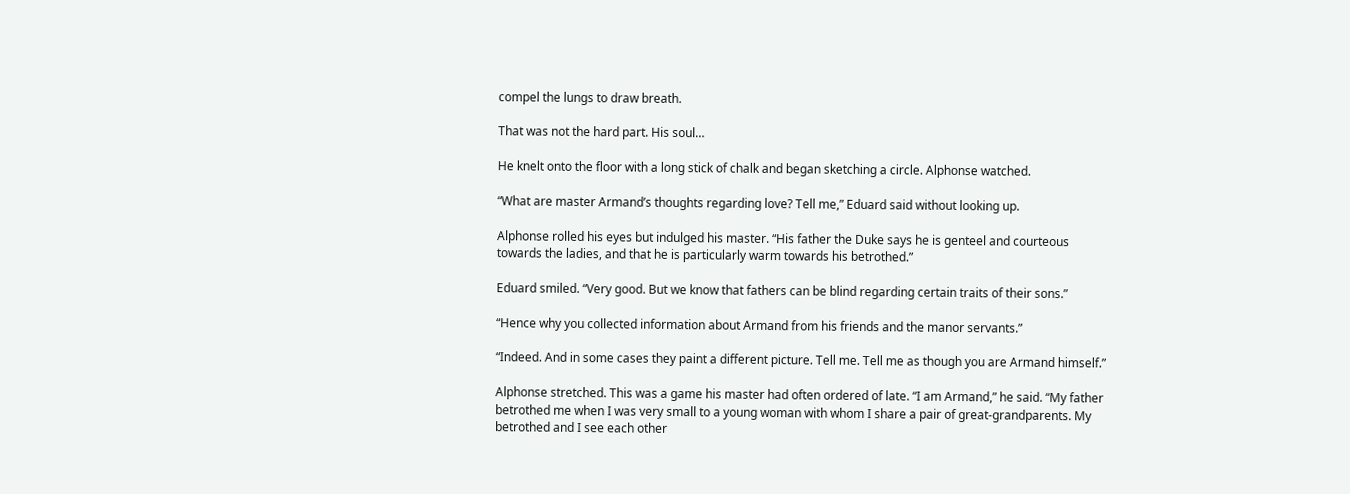compel the lungs to draw breath.

That was not the hard part. His soul…

He knelt onto the floor with a long stick of chalk and began sketching a circle. Alphonse watched.

“What are master Armand’s thoughts regarding love? Tell me,” Eduard said without looking up.

Alphonse rolled his eyes but indulged his master. “His father the Duke says he is genteel and courteous towards the ladies, and that he is particularly warm towards his betrothed.”

Eduard smiled. “Very good. But we know that fathers can be blind regarding certain traits of their sons.”

“Hence why you collected information about Armand from his friends and the manor servants.”

“Indeed. And in some cases they paint a different picture. Tell me. Tell me as though you are Armand himself.”

Alphonse stretched. This was a game his master had often ordered of late. “I am Armand,” he said. “My father betrothed me when I was very small to a young woman with whom I share a pair of great-grandparents. My betrothed and I see each other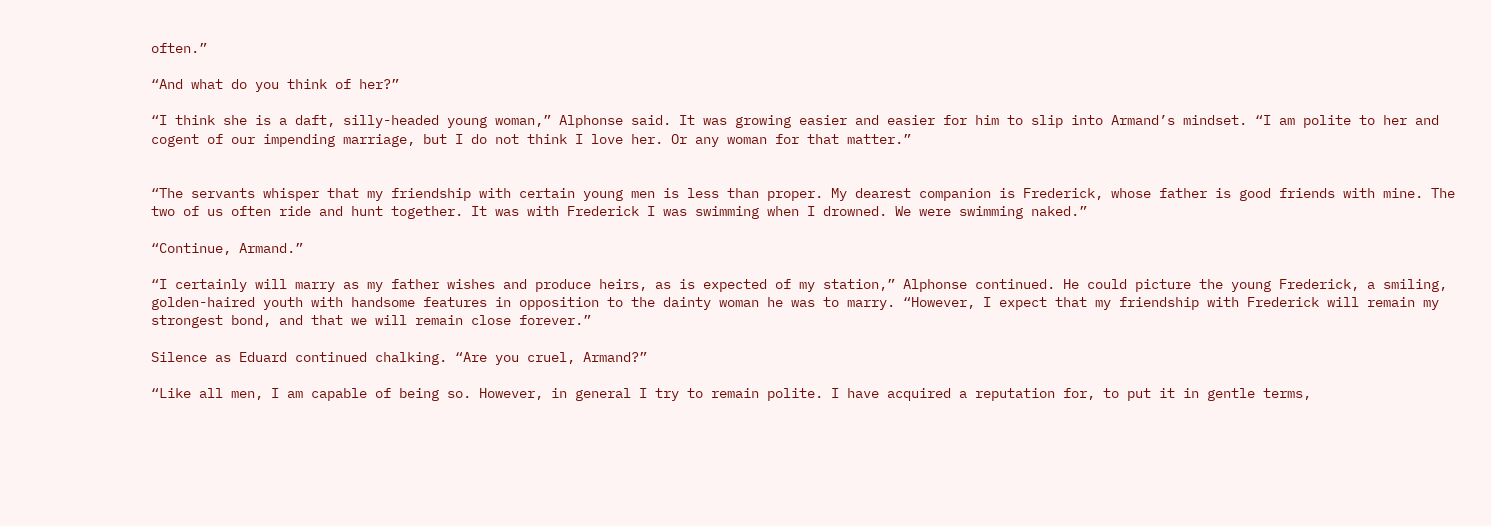often.”

“And what do you think of her?”

“I think she is a daft, silly-headed young woman,” Alphonse said. It was growing easier and easier for him to slip into Armand’s mindset. “I am polite to her and cogent of our impending marriage, but I do not think I love her. Or any woman for that matter.”


“The servants whisper that my friendship with certain young men is less than proper. My dearest companion is Frederick, whose father is good friends with mine. The two of us often ride and hunt together. It was with Frederick I was swimming when I drowned. We were swimming naked.”

“Continue, Armand.”

“I certainly will marry as my father wishes and produce heirs, as is expected of my station,” Alphonse continued. He could picture the young Frederick, a smiling, golden-haired youth with handsome features in opposition to the dainty woman he was to marry. “However, I expect that my friendship with Frederick will remain my strongest bond, and that we will remain close forever.”

Silence as Eduard continued chalking. “Are you cruel, Armand?”

“Like all men, I am capable of being so. However, in general I try to remain polite. I have acquired a reputation for, to put it in gentle terms,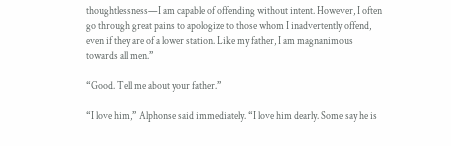thoughtlessness—I am capable of offending without intent. However, I often go through great pains to apologize to those whom I inadvertently offend, even if they are of a lower station. Like my father, I am magnanimous towards all men.”

“Good. Tell me about your father.”

“I love him,” Alphonse said immediately. “I love him dearly. Some say he is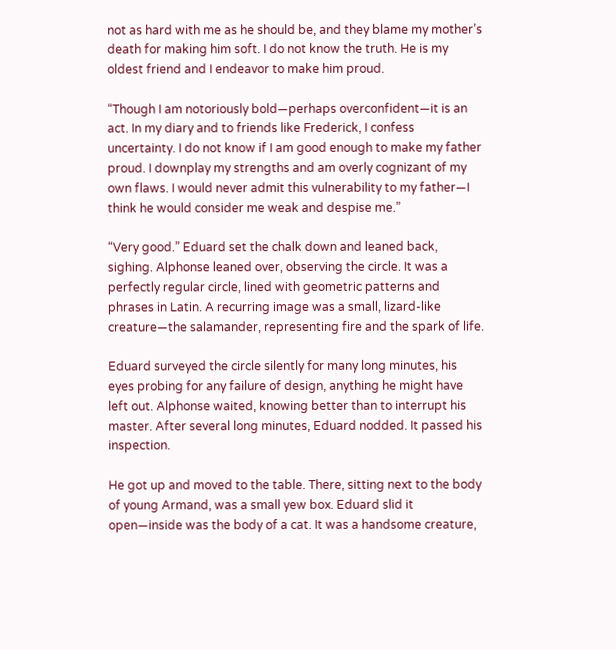not as hard with me as he should be, and they blame my mother’s death for making him soft. I do not know the truth. He is my oldest friend and I endeavor to make him proud.

“Though I am notoriously bold—perhaps overconfident—it is an act. In my diary and to friends like Frederick, I confess uncertainty. I do not know if I am good enough to make my father proud. I downplay my strengths and am overly cognizant of my own flaws. I would never admit this vulnerability to my father—I think he would consider me weak and despise me.”

“Very good.” Eduard set the chalk down and leaned back, sighing. Alphonse leaned over, observing the circle. It was a perfectly regular circle, lined with geometric patterns and phrases in Latin. A recurring image was a small, lizard-like creature—the salamander, representing fire and the spark of life.

Eduard surveyed the circle silently for many long minutes, his eyes probing for any failure of design, anything he might have left out. Alphonse waited, knowing better than to interrupt his master. After several long minutes, Eduard nodded. It passed his inspection.

He got up and moved to the table. There, sitting next to the body of young Armand, was a small yew box. Eduard slid it open—inside was the body of a cat. It was a handsome creature,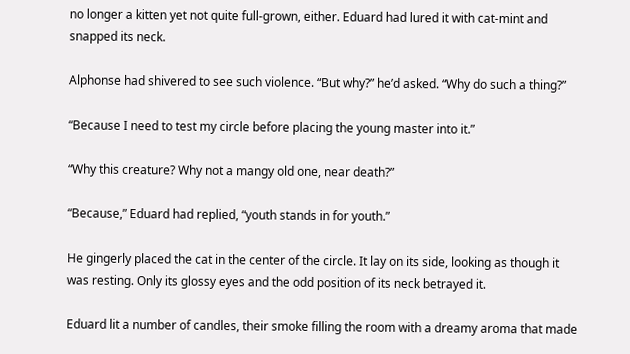no longer a kitten yet not quite full-grown, either. Eduard had lured it with cat-mint and snapped its neck.

Alphonse had shivered to see such violence. “But why?” he’d asked. “Why do such a thing?”

“Because I need to test my circle before placing the young master into it.”

“Why this creature? Why not a mangy old one, near death?”

“Because,” Eduard had replied, “youth stands in for youth.”

He gingerly placed the cat in the center of the circle. It lay on its side, looking as though it was resting. Only its glossy eyes and the odd position of its neck betrayed it.

Eduard lit a number of candles, their smoke filling the room with a dreamy aroma that made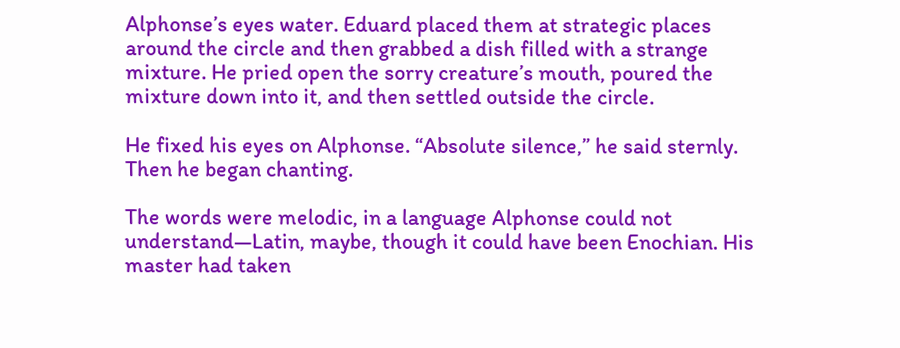Alphonse’s eyes water. Eduard placed them at strategic places around the circle and then grabbed a dish filled with a strange mixture. He pried open the sorry creature’s mouth, poured the mixture down into it, and then settled outside the circle.

He fixed his eyes on Alphonse. “Absolute silence,” he said sternly. Then he began chanting.

The words were melodic, in a language Alphonse could not understand—Latin, maybe, though it could have been Enochian. His master had taken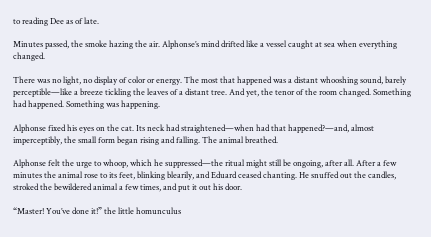to reading Dee as of late.

Minutes passed, the smoke hazing the air. Alphonse’s mind drifted like a vessel caught at sea when everything changed.

There was no light, no display of color or energy. The most that happened was a distant whooshing sound, barely perceptible—like a breeze tickling the leaves of a distant tree. And yet, the tenor of the room changed. Something had happened. Something was happening.

Alphonse fixed his eyes on the cat. Its neck had straightened—when had that happened?—and, almost imperceptibly, the small form began rising and falling. The animal breathed.

Alphonse felt the urge to whoop, which he suppressed—the ritual might still be ongoing, after all. After a few minutes the animal rose to its feet, blinking blearily, and Eduard ceased chanting. He snuffed out the candles, stroked the bewildered animal a few times, and put it out his door.

“Master! You’ve done it!” the little homunculus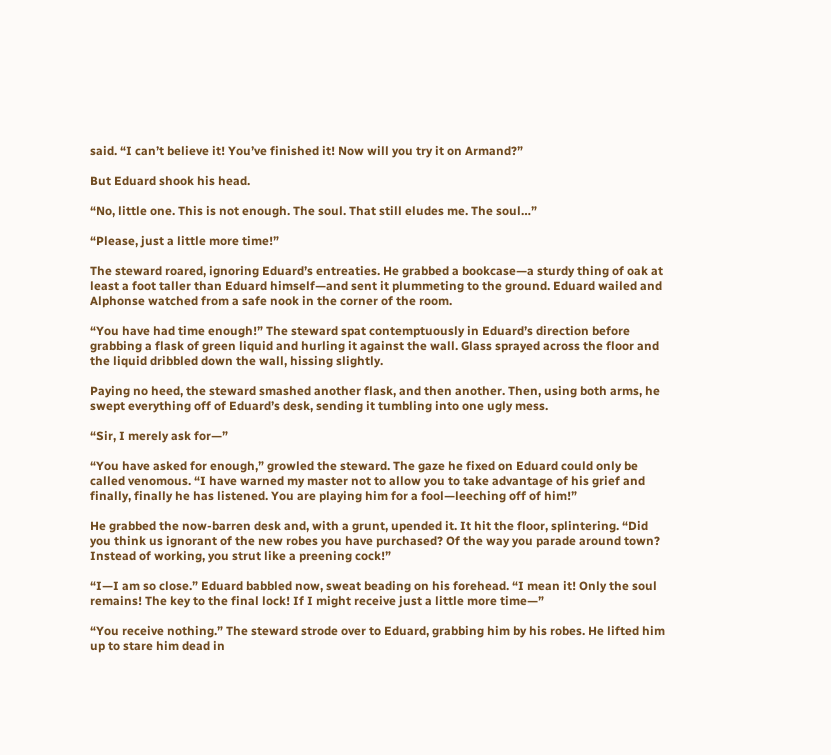said. “I can’t believe it! You’ve finished it! Now will you try it on Armand?”

But Eduard shook his head.

“No, little one. This is not enough. The soul. That still eludes me. The soul…”

“Please, just a little more time!”

The steward roared, ignoring Eduard’s entreaties. He grabbed a bookcase—a sturdy thing of oak at least a foot taller than Eduard himself—and sent it plummeting to the ground. Eduard wailed and Alphonse watched from a safe nook in the corner of the room.

“You have had time enough!” The steward spat contemptuously in Eduard’s direction before grabbing a flask of green liquid and hurling it against the wall. Glass sprayed across the floor and the liquid dribbled down the wall, hissing slightly.

Paying no heed, the steward smashed another flask, and then another. Then, using both arms, he swept everything off of Eduard’s desk, sending it tumbling into one ugly mess.

“Sir, I merely ask for—”

“You have asked for enough,” growled the steward. The gaze he fixed on Eduard could only be called venomous. “I have warned my master not to allow you to take advantage of his grief and finally, finally he has listened. You are playing him for a fool—leeching off of him!”

He grabbed the now-barren desk and, with a grunt, upended it. It hit the floor, splintering. “Did you think us ignorant of the new robes you have purchased? Of the way you parade around town? Instead of working, you strut like a preening cock!”

“I—I am so close.” Eduard babbled now, sweat beading on his forehead. “I mean it! Only the soul remains! The key to the final lock! If I might receive just a little more time—”

“You receive nothing.” The steward strode over to Eduard, grabbing him by his robes. He lifted him up to stare him dead in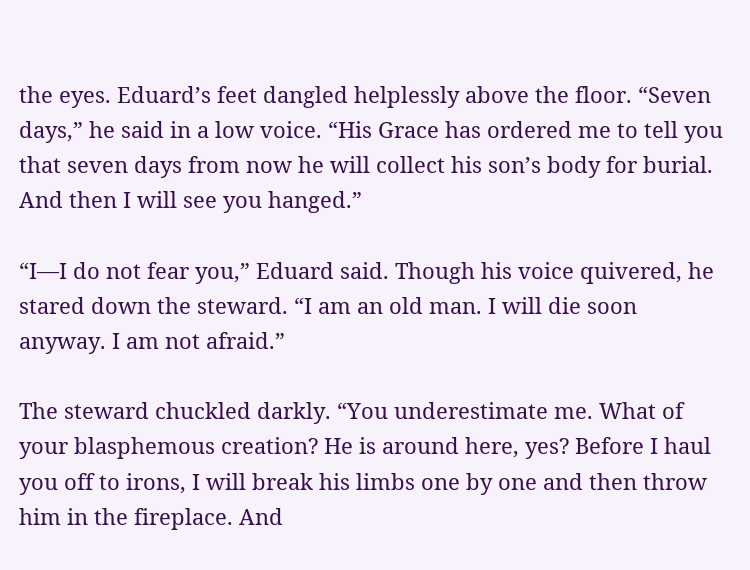the eyes. Eduard’s feet dangled helplessly above the floor. “Seven days,” he said in a low voice. “His Grace has ordered me to tell you that seven days from now he will collect his son’s body for burial. And then I will see you hanged.”

“I—I do not fear you,” Eduard said. Though his voice quivered, he stared down the steward. “I am an old man. I will die soon anyway. I am not afraid.”

The steward chuckled darkly. “You underestimate me. What of your blasphemous creation? He is around here, yes? Before I haul you off to irons, I will break his limbs one by one and then throw him in the fireplace. And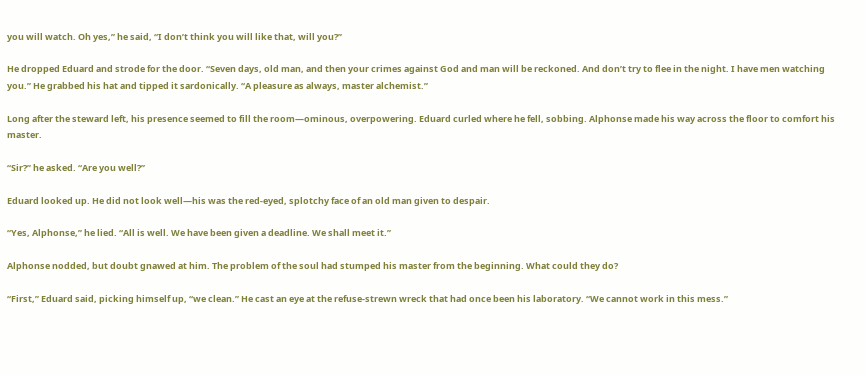you will watch. Oh yes,” he said, “I don’t think you will like that, will you?”

He dropped Eduard and strode for the door. “Seven days, old man, and then your crimes against God and man will be reckoned. And don’t try to flee in the night. I have men watching you.” He grabbed his hat and tipped it sardonically. “A pleasure as always, master alchemist.”

Long after the steward left, his presence seemed to fill the room—ominous, overpowering. Eduard curled where he fell, sobbing. Alphonse made his way across the floor to comfort his master.

“Sir?” he asked. “Are you well?”

Eduard looked up. He did not look well—his was the red-eyed, splotchy face of an old man given to despair.

“Yes, Alphonse,” he lied. “All is well. We have been given a deadline. We shall meet it.”

Alphonse nodded, but doubt gnawed at him. The problem of the soul had stumped his master from the beginning. What could they do?

“First,” Eduard said, picking himself up, “we clean.” He cast an eye at the refuse-strewn wreck that had once been his laboratory. “We cannot work in this mess.”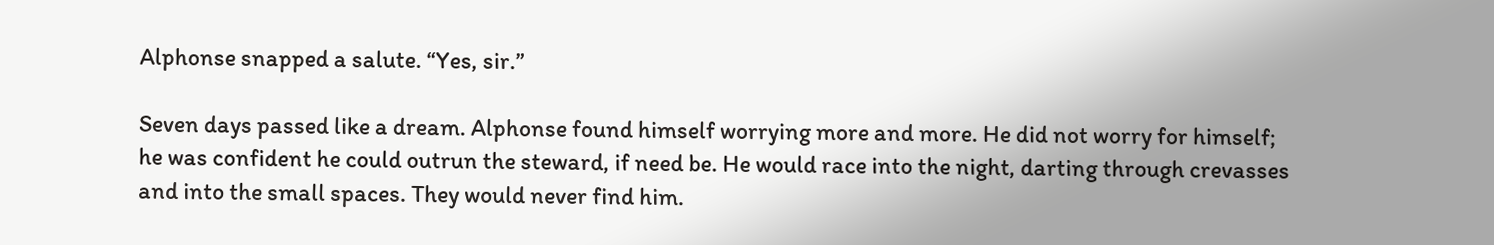Alphonse snapped a salute. “Yes, sir.”

Seven days passed like a dream. Alphonse found himself worrying more and more. He did not worry for himself; he was confident he could outrun the steward, if need be. He would race into the night, darting through crevasses and into the small spaces. They would never find him.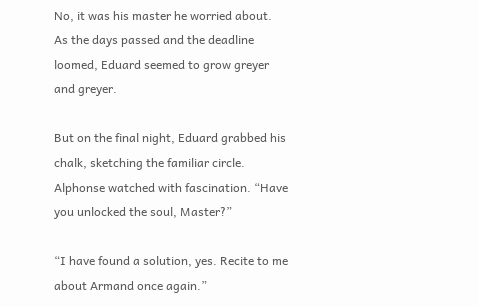No, it was his master he worried about. As the days passed and the deadline loomed, Eduard seemed to grow greyer and greyer.

But on the final night, Eduard grabbed his chalk, sketching the familiar circle. Alphonse watched with fascination. “Have you unlocked the soul, Master?”

“I have found a solution, yes. Recite to me about Armand once again.”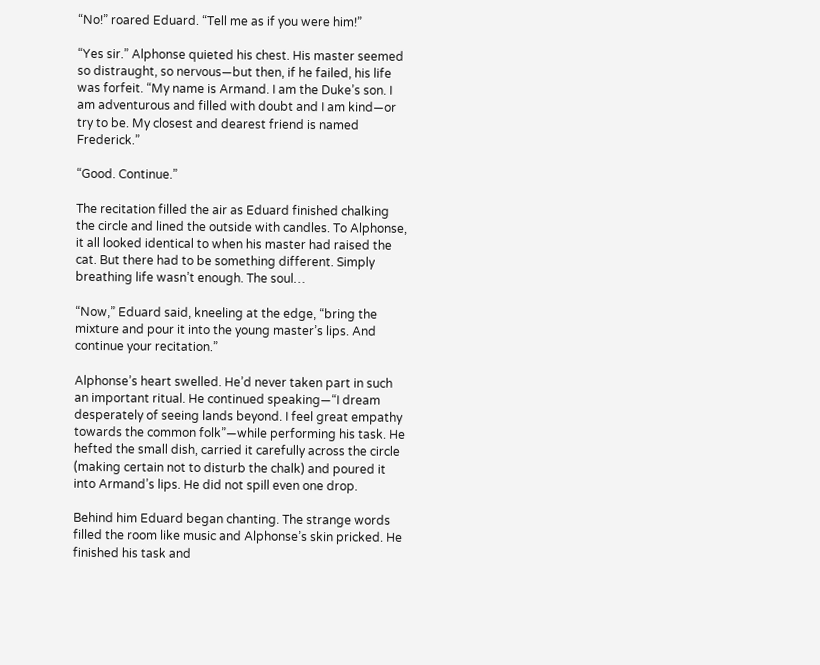“No!” roared Eduard. “Tell me as if you were him!”

“Yes sir.” Alphonse quieted his chest. His master seemed so distraught, so nervous—but then, if he failed, his life was forfeit. “My name is Armand. I am the Duke’s son. I am adventurous and filled with doubt and I am kind—or try to be. My closest and dearest friend is named Frederick.”

“Good. Continue.”

The recitation filled the air as Eduard finished chalking the circle and lined the outside with candles. To Alphonse, it all looked identical to when his master had raised the cat. But there had to be something different. Simply breathing life wasn’t enough. The soul…

“Now,” Eduard said, kneeling at the edge, “bring the mixture and pour it into the young master’s lips. And continue your recitation.”

Alphonse’s heart swelled. He’d never taken part in such an important ritual. He continued speaking—“I dream desperately of seeing lands beyond. I feel great empathy towards the common folk”—while performing his task. He hefted the small dish, carried it carefully across the circle (making certain not to disturb the chalk) and poured it into Armand’s lips. He did not spill even one drop.

Behind him Eduard began chanting. The strange words filled the room like music and Alphonse’s skin pricked. He finished his task and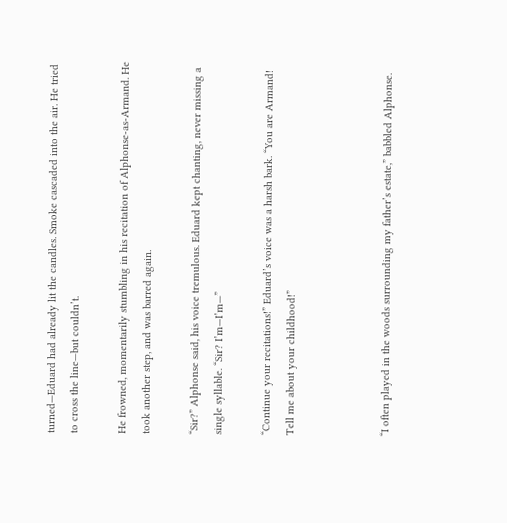turned—Eduard had already lit the candles. Smoke cascaded into the air. He tried to cross the line—but couldn’t.

He frowned, momentarily stumbling in his recitation of Alphonse-as-Armand. He took another step, and was barred again.

“Sir?” Alphonse said, his voice tremulous. Eduard kept chanting, never missing a single syllable. “Sir? I’m—I’m—”

“Continue your recitations!” Eduard’s voice was a harsh bark. “You are Armand! Tell me about your childhood!”



“I often played in the woods surrounding my father’s estate,” babbled Alphonse.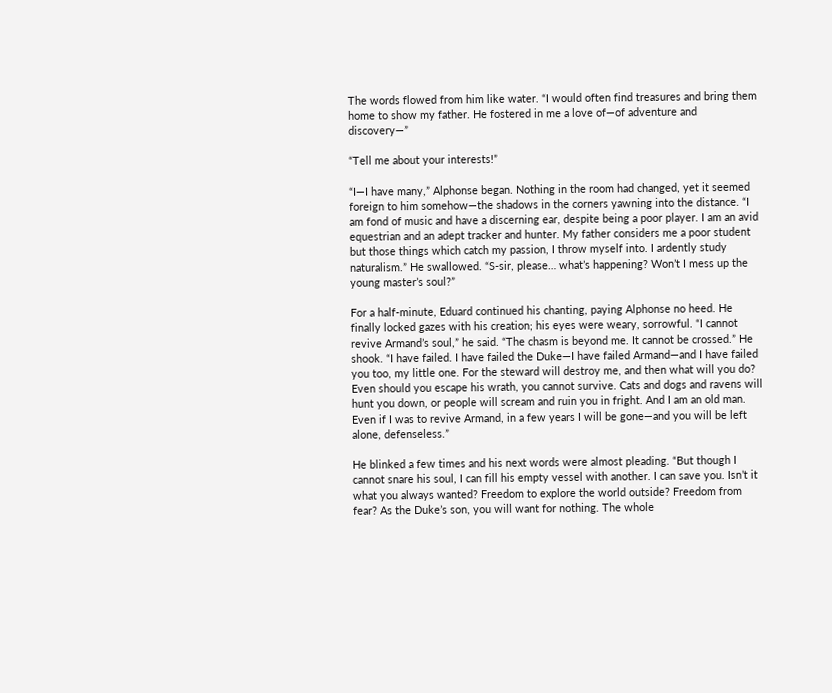The words flowed from him like water. “I would often find treasures and bring them home to show my father. He fostered in me a love of—of adventure and discovery—”

“Tell me about your interests!”

“I—I have many,” Alphonse began. Nothing in the room had changed, yet it seemed foreign to him somehow—the shadows in the corners yawning into the distance. “I am fond of music and have a discerning ear, despite being a poor player. I am an avid equestrian and an adept tracker and hunter. My father considers me a poor student but those things which catch my passion, I throw myself into. I ardently study naturalism.” He swallowed. “S-sir, please… what’s happening? Won’t I mess up the young master’s soul?”

For a half-minute, Eduard continued his chanting, paying Alphonse no heed. He finally locked gazes with his creation; his eyes were weary, sorrowful. “I cannot revive Armand’s soul,” he said. “The chasm is beyond me. It cannot be crossed.” He shook. “I have failed. I have failed the Duke—I have failed Armand—and I have failed you too, my little one. For the steward will destroy me, and then what will you do? Even should you escape his wrath, you cannot survive. Cats and dogs and ravens will hunt you down, or people will scream and ruin you in fright. And I am an old man. Even if I was to revive Armand, in a few years I will be gone—and you will be left alone, defenseless.”

He blinked a few times and his next words were almost pleading. “But though I cannot snare his soul, I can fill his empty vessel with another. I can save you. Isn’t it what you always wanted? Freedom to explore the world outside? Freedom from fear? As the Duke’s son, you will want for nothing. The whole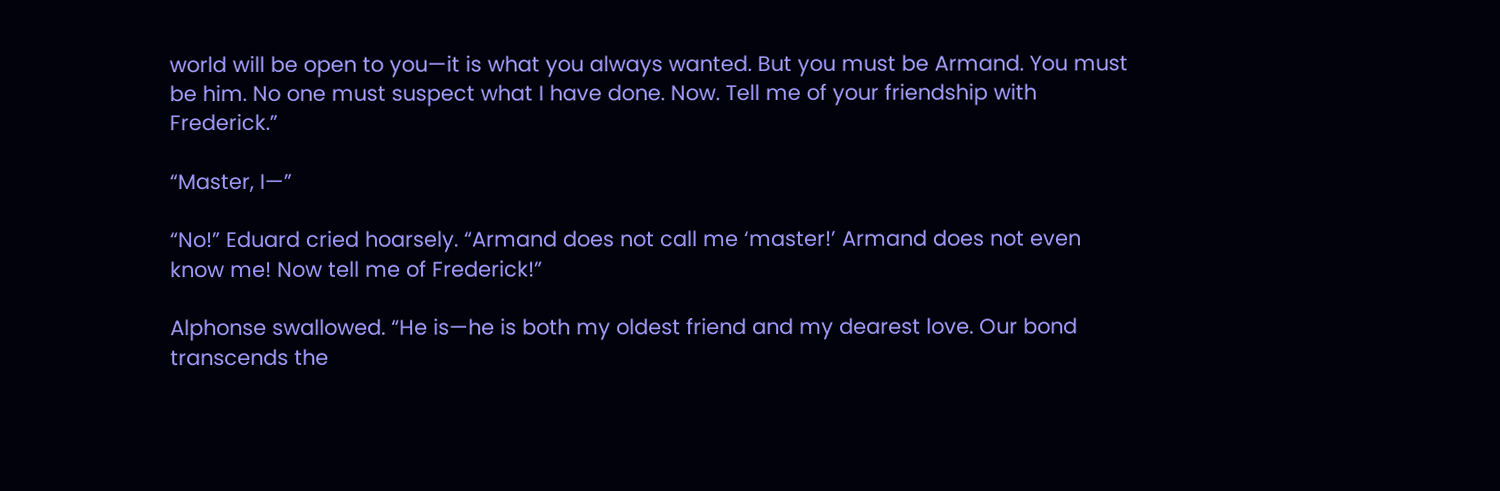world will be open to you—it is what you always wanted. But you must be Armand. You must be him. No one must suspect what I have done. Now. Tell me of your friendship with Frederick.”

“Master, I—”

“No!” Eduard cried hoarsely. “Armand does not call me ‘master!’ Armand does not even know me! Now tell me of Frederick!”

Alphonse swallowed. “He is—he is both my oldest friend and my dearest love. Our bond transcends the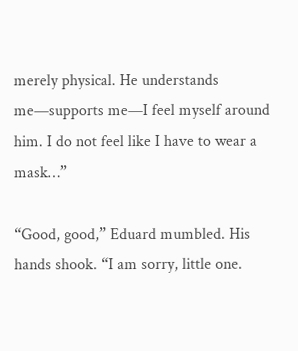merely physical. He understands me—supports me—I feel myself around him. I do not feel like I have to wear a mask…”

“Good, good,” Eduard mumbled. His hands shook. “I am sorry, little one.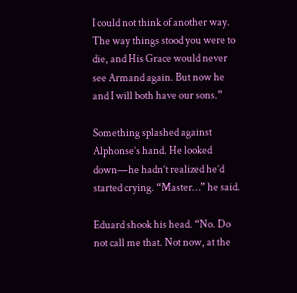I could not think of another way. The way things stood you were to die, and His Grace would never see Armand again. But now he and I will both have our sons.”

Something splashed against Alphonse’s hand. He looked down—he hadn’t realized he’d started crying. “Master…” he said.

Eduard shook his head. “No. Do not call me that. Not now, at the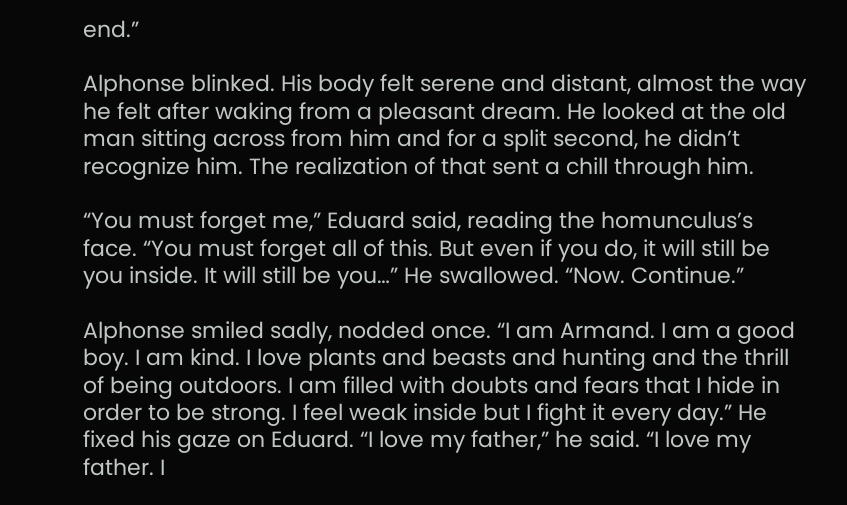end.”

Alphonse blinked. His body felt serene and distant, almost the way he felt after waking from a pleasant dream. He looked at the old man sitting across from him and for a split second, he didn’t recognize him. The realization of that sent a chill through him.

“You must forget me,” Eduard said, reading the homunculus’s face. “You must forget all of this. But even if you do, it will still be you inside. It will still be you…” He swallowed. “Now. Continue.”

Alphonse smiled sadly, nodded once. “I am Armand. I am a good boy. I am kind. I love plants and beasts and hunting and the thrill of being outdoors. I am filled with doubts and fears that I hide in order to be strong. I feel weak inside but I fight it every day.” He fixed his gaze on Eduard. “I love my father,” he said. “I love my father. I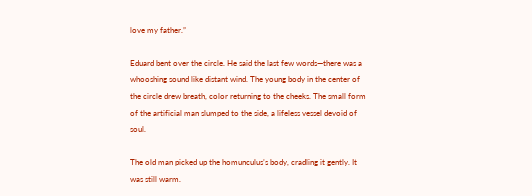love my father.”

Eduard bent over the circle. He said the last few words—there was a whooshing sound like distant wind. The young body in the center of the circle drew breath, color returning to the cheeks. The small form of the artificial man slumped to the side, a lifeless vessel devoid of soul.

The old man picked up the homunculus’s body, cradling it gently. It was still warm.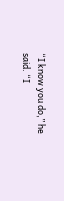“I know you do,” he said. “I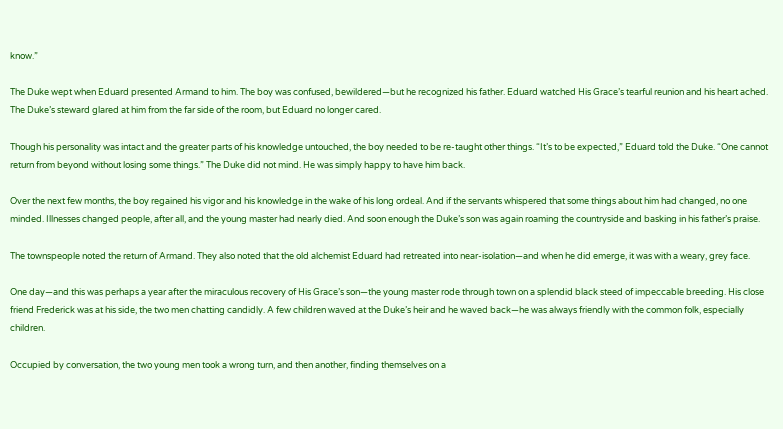know.”

The Duke wept when Eduard presented Armand to him. The boy was confused, bewildered—but he recognized his father. Eduard watched His Grace’s tearful reunion and his heart ached. The Duke’s steward glared at him from the far side of the room, but Eduard no longer cared.

Though his personality was intact and the greater parts of his knowledge untouched, the boy needed to be re-taught other things. “It’s to be expected,” Eduard told the Duke. “One cannot return from beyond without losing some things.” The Duke did not mind. He was simply happy to have him back.

Over the next few months, the boy regained his vigor and his knowledge in the wake of his long ordeal. And if the servants whispered that some things about him had changed, no one minded. Illnesses changed people, after all, and the young master had nearly died. And soon enough the Duke’s son was again roaming the countryside and basking in his father’s praise.

The townspeople noted the return of Armand. They also noted that the old alchemist Eduard had retreated into near-isolation—and when he did emerge, it was with a weary, grey face.

One day—and this was perhaps a year after the miraculous recovery of His Grace’s son—the young master rode through town on a splendid black steed of impeccable breeding. His close friend Frederick was at his side, the two men chatting candidly. A few children waved at the Duke’s heir and he waved back—he was always friendly with the common folk, especially children.

Occupied by conversation, the two young men took a wrong turn, and then another, finding themselves on a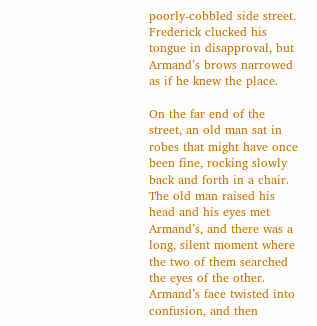poorly-cobbled side street. Frederick clucked his tongue in disapproval, but Armand’s brows narrowed as if he knew the place.

On the far end of the street, an old man sat in robes that might have once been fine, rocking slowly back and forth in a chair. The old man raised his head and his eyes met Armand’s, and there was a long, silent moment where the two of them searched the eyes of the other. Armand’s face twisted into confusion, and then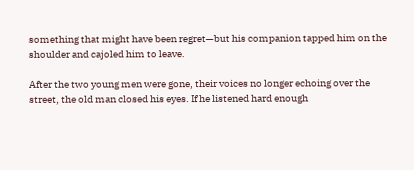something that might have been regret—but his companion tapped him on the shoulder and cajoled him to leave.

After the two young men were gone, their voices no longer echoing over the street, the old man closed his eyes. If he listened hard enough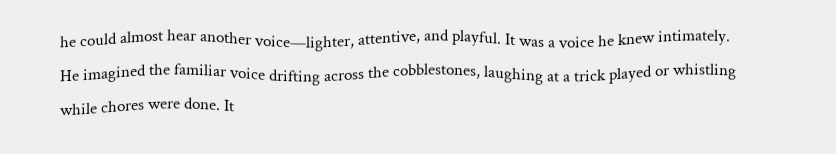he could almost hear another voice—lighter, attentive, and playful. It was a voice he knew intimately. He imagined the familiar voice drifting across the cobblestones, laughing at a trick played or whistling while chores were done. It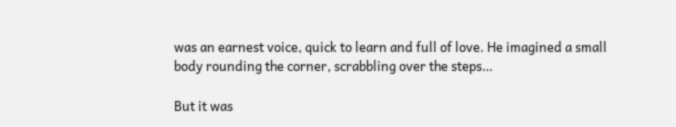was an earnest voice, quick to learn and full of love. He imagined a small body rounding the corner, scrabbling over the steps…

But it was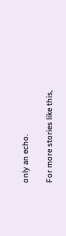only an echo.

For more stories like this,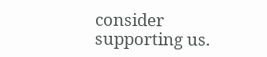consider supporting us.